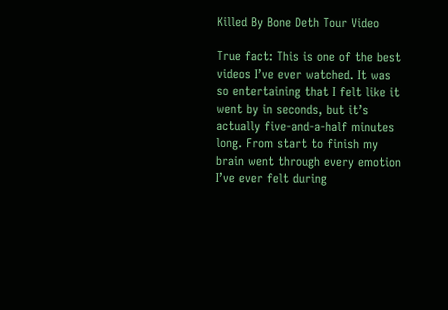Killed By Bone Deth Tour Video

True fact: This is one of the best videos I’ve ever watched. It was so entertaining that I felt like it went by in seconds, but it’s actually five-and-a-half minutes long. From start to finish my brain went through every emotion I’ve ever felt during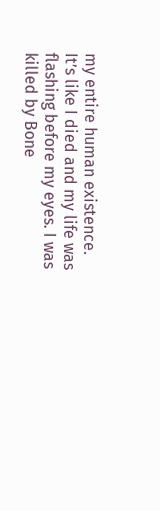my entire human existence. It’s like I died and my life was flashing before my eyes. I was killed by Bone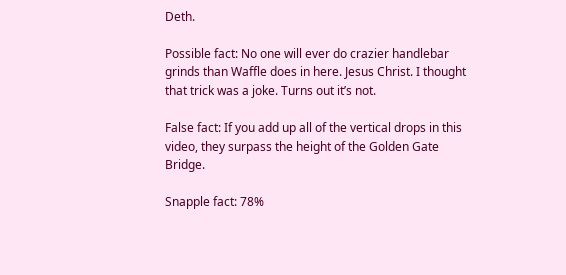Deth.

Possible fact: No one will ever do crazier handlebar grinds than Waffle does in here. Jesus Christ. I thought that trick was a joke. Turns out it’s not.

False fact: If you add up all of the vertical drops in this video, they surpass the height of the Golden Gate Bridge.

Snapple fact: 78%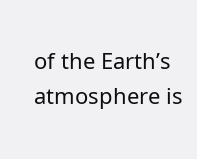of the Earth’s atmosphere is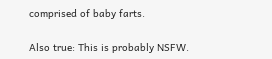comprised of baby farts.

Also true: This is probably NSFW.